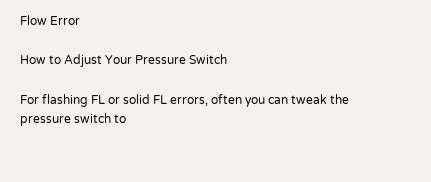Flow Error

How to Adjust Your Pressure Switch

For flashing FL or solid FL errors, often you can tweak the pressure switch to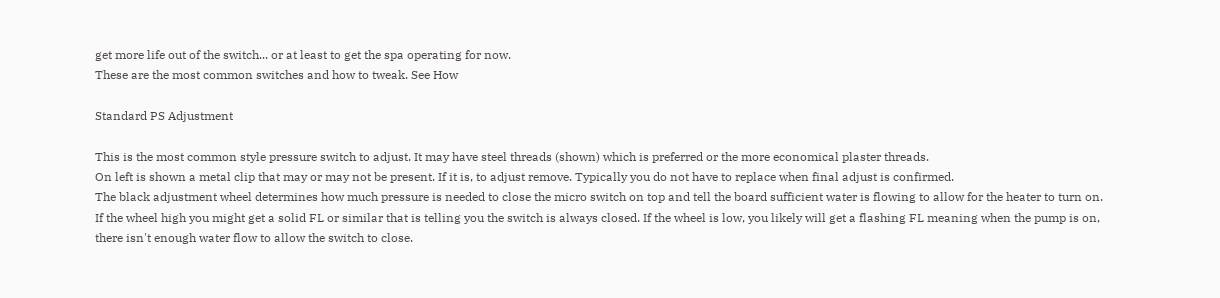get more life out of the switch... or at least to get the spa operating for now.
These are the most common switches and how to tweak. See How

Standard PS Adjustment

This is the most common style pressure switch to adjust. It may have steel threads (shown) which is preferred or the more economical plaster threads.
On left is shown a metal clip that may or may not be present. If it is, to adjust remove. Typically you do not have to replace when final adjust is confirmed.
The black adjustment wheel determines how much pressure is needed to close the micro switch on top and tell the board sufficient water is flowing to allow for the heater to turn on.
If the wheel high you might get a solid FL or similar that is telling you the switch is always closed. If the wheel is low, you likely will get a flashing FL meaning when the pump is on, there isn't enough water flow to allow the switch to close.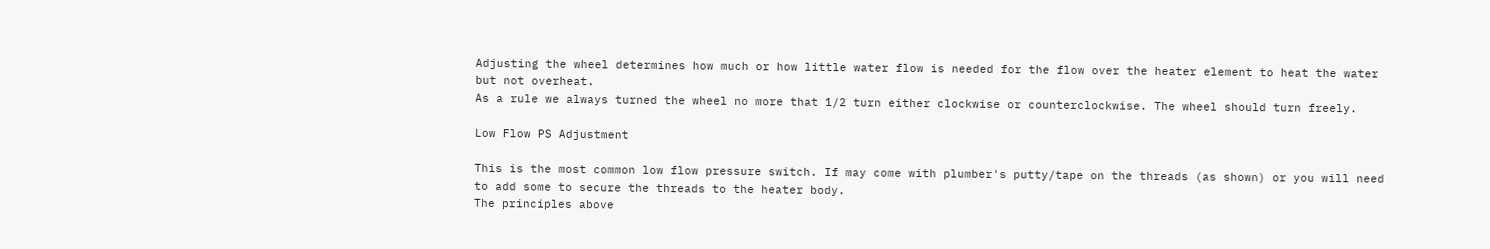Adjusting the wheel determines how much or how little water flow is needed for the flow over the heater element to heat the water but not overheat.
As a rule we always turned the wheel no more that 1/2 turn either clockwise or counterclockwise. The wheel should turn freely.

Low Flow PS Adjustment

This is the most common low flow pressure switch. If may come with plumber's putty/tape on the threads (as shown) or you will need to add some to secure the threads to the heater body.
The principles above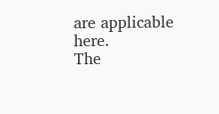are applicable here.
The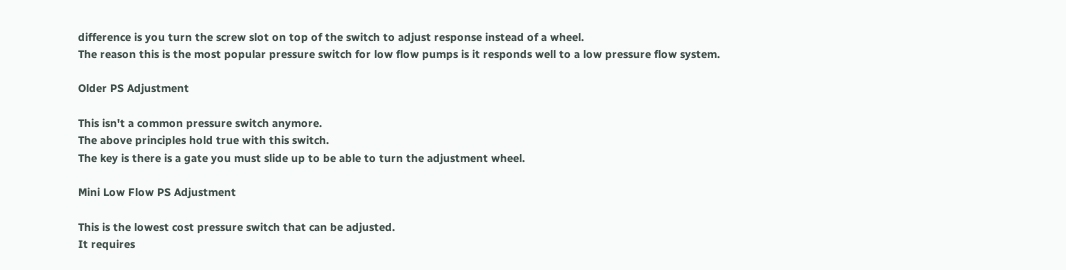difference is you turn the screw slot on top of the switch to adjust response instead of a wheel.
The reason this is the most popular pressure switch for low flow pumps is it responds well to a low pressure flow system.

Older PS Adjustment

This isn't a common pressure switch anymore.
The above principles hold true with this switch.
The key is there is a gate you must slide up to be able to turn the adjustment wheel.

Mini Low Flow PS Adjustment

This is the lowest cost pressure switch that can be adjusted.
It requires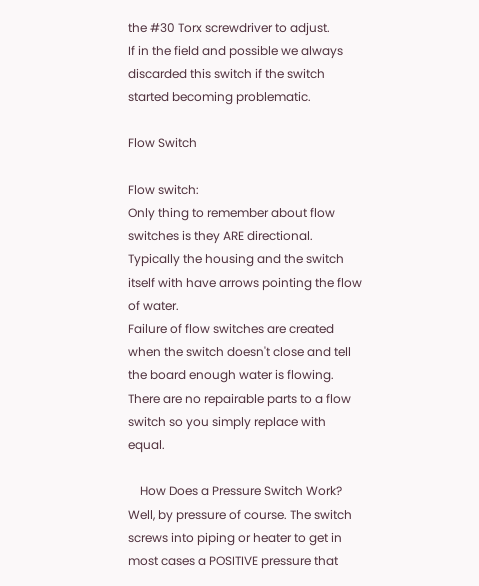the #30 Torx screwdriver to adjust.
If in the field and possible we always discarded this switch if the switch started becoming problematic.

Flow Switch

Flow switch:
Only thing to remember about flow switches is they ARE directional. Typically the housing and the switch itself with have arrows pointing the flow of water.
Failure of flow switches are created when the switch doesn't close and tell the board enough water is flowing.
There are no repairable parts to a flow switch so you simply replace with equal.

    How Does a Pressure Switch Work?
Well, by pressure of course. The switch screws into piping or heater to get in most cases a POSITIVE pressure that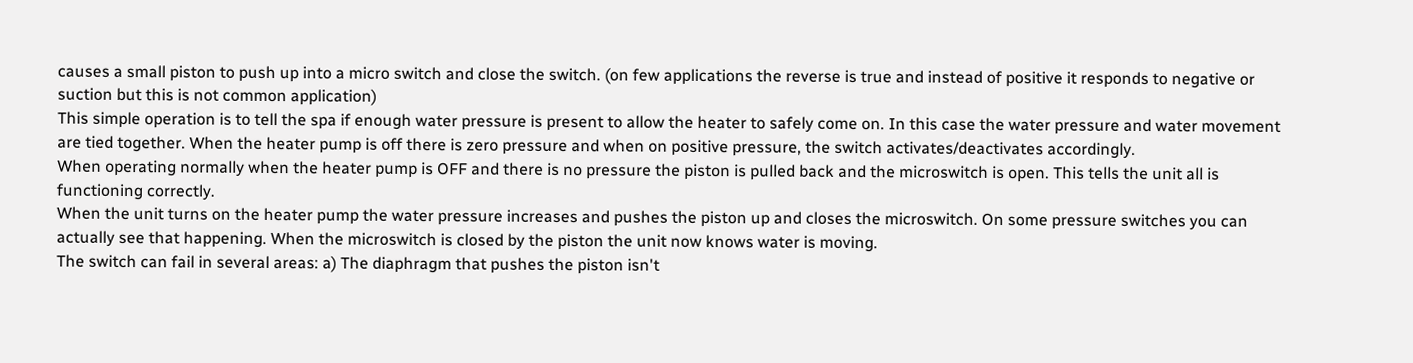causes a small piston to push up into a micro switch and close the switch. (on few applications the reverse is true and instead of positive it responds to negative or suction but this is not common application)
This simple operation is to tell the spa if enough water pressure is present to allow the heater to safely come on. In this case the water pressure and water movement are tied together. When the heater pump is off there is zero pressure and when on positive pressure, the switch activates/deactivates accordingly.
When operating normally when the heater pump is OFF and there is no pressure the piston is pulled back and the microswitch is open. This tells the unit all is functioning correctly.
When the unit turns on the heater pump the water pressure increases and pushes the piston up and closes the microswitch. On some pressure switches you can actually see that happening. When the microswitch is closed by the piston the unit now knows water is moving.
The switch can fail in several areas: a) The diaphragm that pushes the piston isn't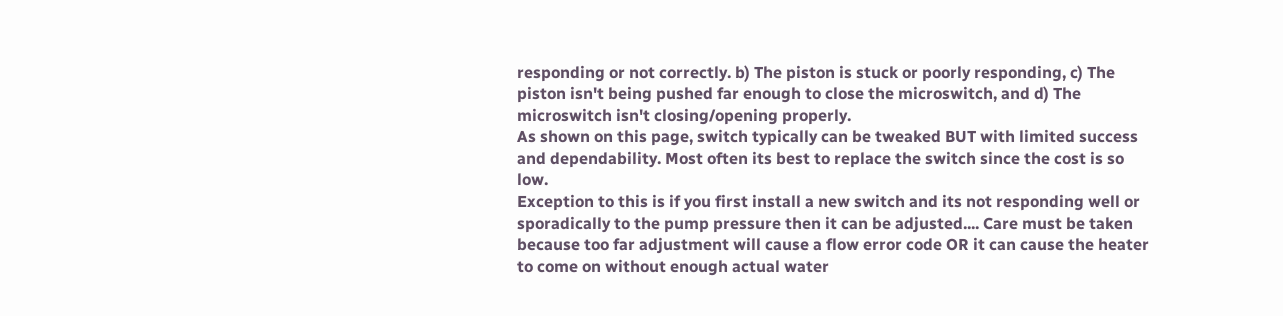responding or not correctly. b) The piston is stuck or poorly responding, c) The piston isn't being pushed far enough to close the microswitch, and d) The microswitch isn't closing/opening properly.
As shown on this page, switch typically can be tweaked BUT with limited success and dependability. Most often its best to replace the switch since the cost is so low.
Exception to this is if you first install a new switch and its not responding well or sporadically to the pump pressure then it can be adjusted.... Care must be taken because too far adjustment will cause a flow error code OR it can cause the heater to come on without enough actual water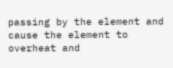passing by the element and cause the element to overheat and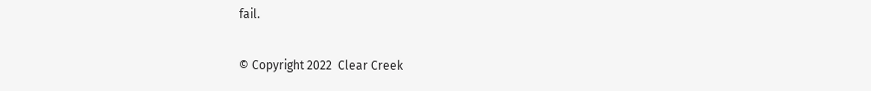fail.

© Copyright 2022  Clear Creek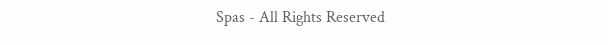Spas - All Rights Reserved